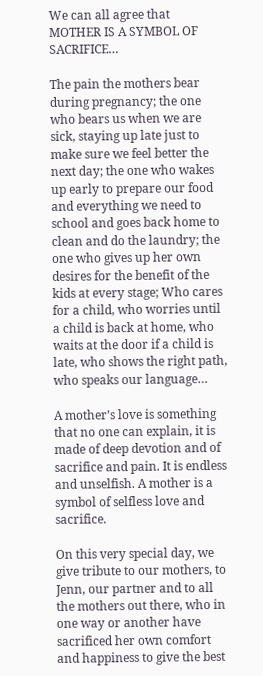We can all agree that MOTHER IS A SYMBOL OF SACRIFICE…

The pain the mothers bear during pregnancy; the one who bears us when we are sick, staying up late just to make sure we feel better the next day; the one who wakes up early to prepare our food and everything we need to school and goes back home to clean and do the laundry; the one who gives up her own desires for the benefit of the kids at every stage; Who cares for a child, who worries until a child is back at home, who waits at the door if a child is late, who shows the right path, who speaks our language…

A mother’s love is something that no one can explain, it is made of deep devotion and of sacrifice and pain. It is endless and unselfish. A mother is a symbol of selfless love and sacrifice.

On this very special day, we give tribute to our mothers, to Jenn, our partner and to all the mothers out there, who in one way or another have sacrificed her own comfort and happiness to give the best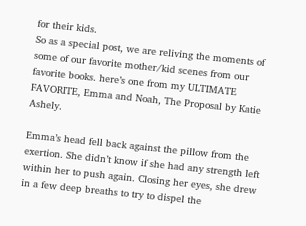for their kids.
So as a special post, we are reliving the moments of some of our favorite mother/kid scenes from our favorite books. here’s one from my ULTIMATE FAVORITE, Emma and Noah, The Proposal by Katie Ashely.

Emma’s head fell back against the pillow from the exertion. She didn’t know if she had any strength left within her to push again. Closing her eyes, she drew in a few deep breaths to try to dispel the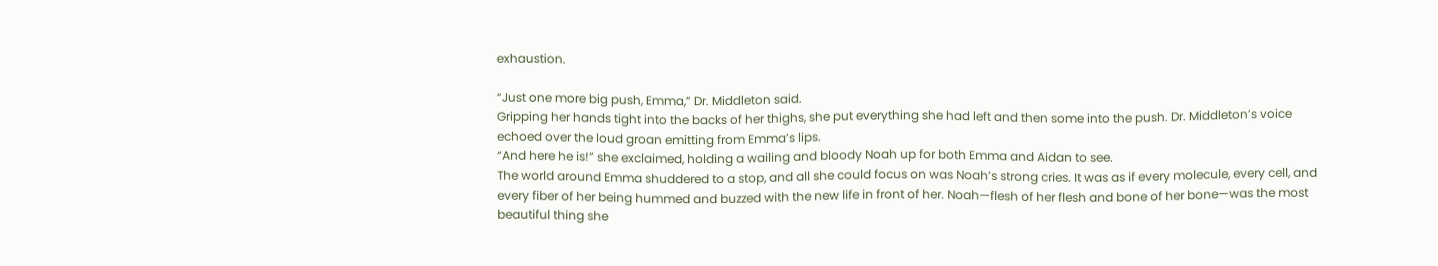exhaustion.

“Just one more big push, Emma,” Dr. Middleton said.
Gripping her hands tight into the backs of her thighs, she put everything she had left and then some into the push. Dr. Middleton’s voice echoed over the loud groan emitting from Emma’s lips.
“And here he is!” she exclaimed, holding a wailing and bloody Noah up for both Emma and Aidan to see.
The world around Emma shuddered to a stop, and all she could focus on was Noah’s strong cries. It was as if every molecule, every cell, and every fiber of her being hummed and buzzed with the new life in front of her. Noah—flesh of her flesh and bone of her bone—was the most beautiful thing she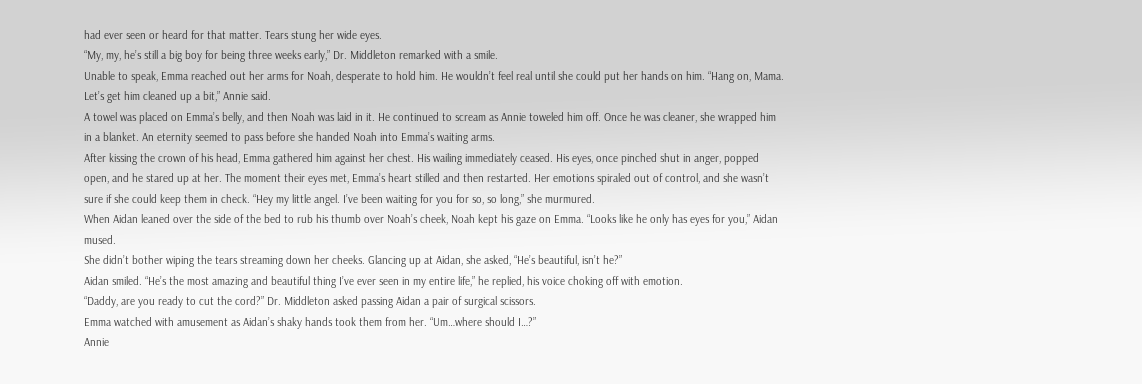had ever seen or heard for that matter. Tears stung her wide eyes.
“My, my, he’s still a big boy for being three weeks early,” Dr. Middleton remarked with a smile.
Unable to speak, Emma reached out her arms for Noah, desperate to hold him. He wouldn’t feel real until she could put her hands on him. “Hang on, Mama. Let’s get him cleaned up a bit,” Annie said.
A towel was placed on Emma’s belly, and then Noah was laid in it. He continued to scream as Annie toweled him off. Once he was cleaner, she wrapped him in a blanket. An eternity seemed to pass before she handed Noah into Emma’s waiting arms.
After kissing the crown of his head, Emma gathered him against her chest. His wailing immediately ceased. His eyes, once pinched shut in anger, popped open, and he stared up at her. The moment their eyes met, Emma’s heart stilled and then restarted. Her emotions spiraled out of control, and she wasn’t sure if she could keep them in check. “Hey my little angel. I’ve been waiting for you for so, so long,” she murmured.
When Aidan leaned over the side of the bed to rub his thumb over Noah’s cheek, Noah kept his gaze on Emma. “Looks like he only has eyes for you,” Aidan mused.
She didn’t bother wiping the tears streaming down her cheeks. Glancing up at Aidan, she asked, “He’s beautiful, isn’t he?”
Aidan smiled. “He’s the most amazing and beautiful thing I’ve ever seen in my entire life,” he replied, his voice choking off with emotion.
“Daddy, are you ready to cut the cord?” Dr. Middleton asked passing Aidan a pair of surgical scissors.
Emma watched with amusement as Aidan’s shaky hands took them from her. “Um…where should I…?”
Annie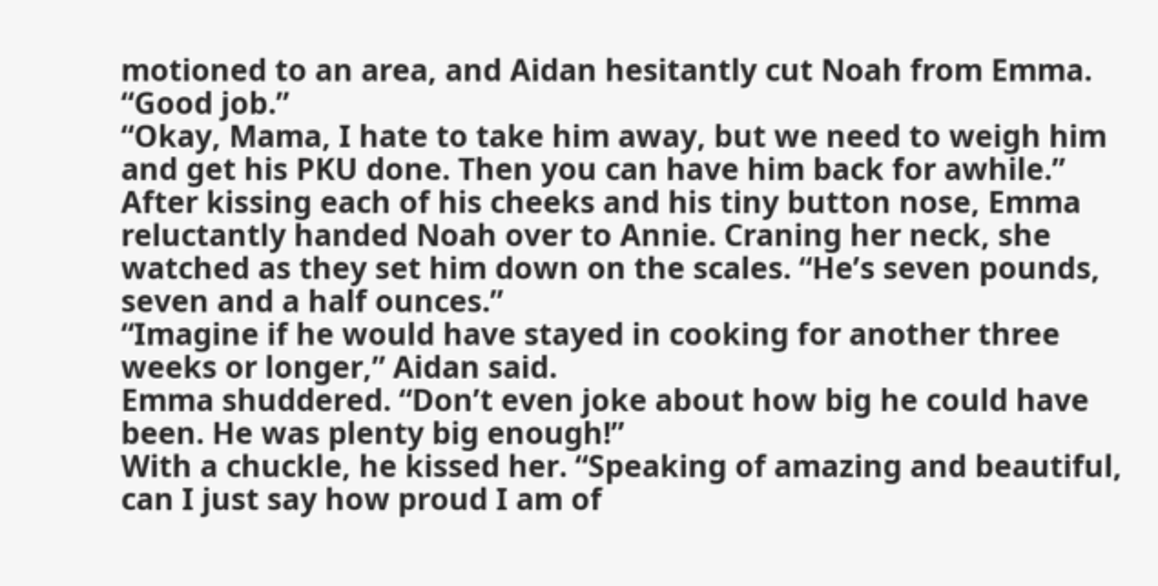motioned to an area, and Aidan hesitantly cut Noah from Emma. “Good job.”
“Okay, Mama, I hate to take him away, but we need to weigh him and get his PKU done. Then you can have him back for awhile.”
After kissing each of his cheeks and his tiny button nose, Emma reluctantly handed Noah over to Annie. Craning her neck, she watched as they set him down on the scales. “He’s seven pounds, seven and a half ounces.”
“Imagine if he would have stayed in cooking for another three weeks or longer,” Aidan said.
Emma shuddered. “Don’t even joke about how big he could have been. He was plenty big enough!”
With a chuckle, he kissed her. “Speaking of amazing and beautiful, can I just say how proud I am of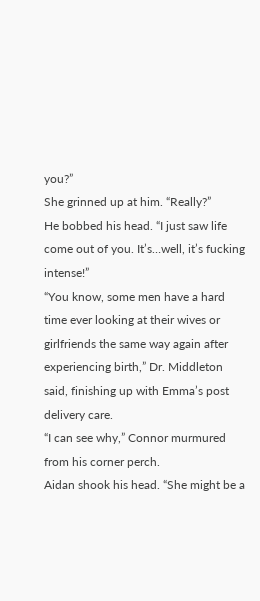you?”
She grinned up at him. “Really?”
He bobbed his head. “I just saw life come out of you. It’s…well, it’s fucking intense!”
“You know, some men have a hard time ever looking at their wives or girlfriends the same way again after experiencing birth,” Dr. Middleton said, finishing up with Emma’s post delivery care.
“I can see why,” Connor murmured from his corner perch.
Aidan shook his head. “She might be a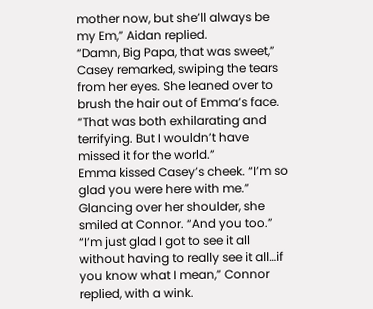mother now, but she’ll always be my Em,” Aidan replied.
“Damn, Big Papa, that was sweet,” Casey remarked, swiping the tears from her eyes. She leaned over to brush the hair out of Emma’s face. “That was both exhilarating and terrifying. But I wouldn’t have missed it for the world.”
Emma kissed Casey’s cheek. “I’m so glad you were here with me.” Glancing over her shoulder, she smiled at Connor. “And you too.”
“I’m just glad I got to see it all without having to really see it all…if you know what I mean,” Connor replied, with a wink.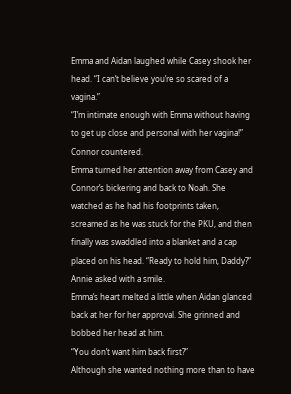Emma and Aidan laughed while Casey shook her head. “I can’t believe you’re so scared of a vagina.”
“I’m intimate enough with Emma without having to get up close and personal with her vagina!” Connor countered.
Emma turned her attention away from Casey and Connor’s bickering and back to Noah. She watched as he had his footprints taken, screamed as he was stuck for the PKU, and then finally was swaddled into a blanket and a cap placed on his head. “Ready to hold him, Daddy?” Annie asked with a smile.
Emma’s heart melted a little when Aidan glanced back at her for her approval. She grinned and bobbed her head at him.
“You don’t want him back first?”
Although she wanted nothing more than to have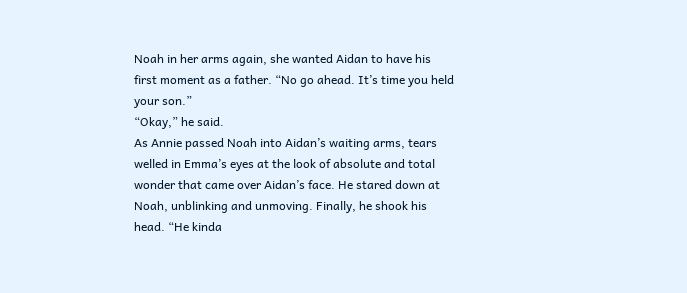Noah in her arms again, she wanted Aidan to have his first moment as a father. “No go ahead. It’s time you held your son.”
“Okay,” he said.
As Annie passed Noah into Aidan’s waiting arms, tears welled in Emma’s eyes at the look of absolute and total wonder that came over Aidan’s face. He stared down at Noah, unblinking and unmoving. Finally, he shook his head. “He kinda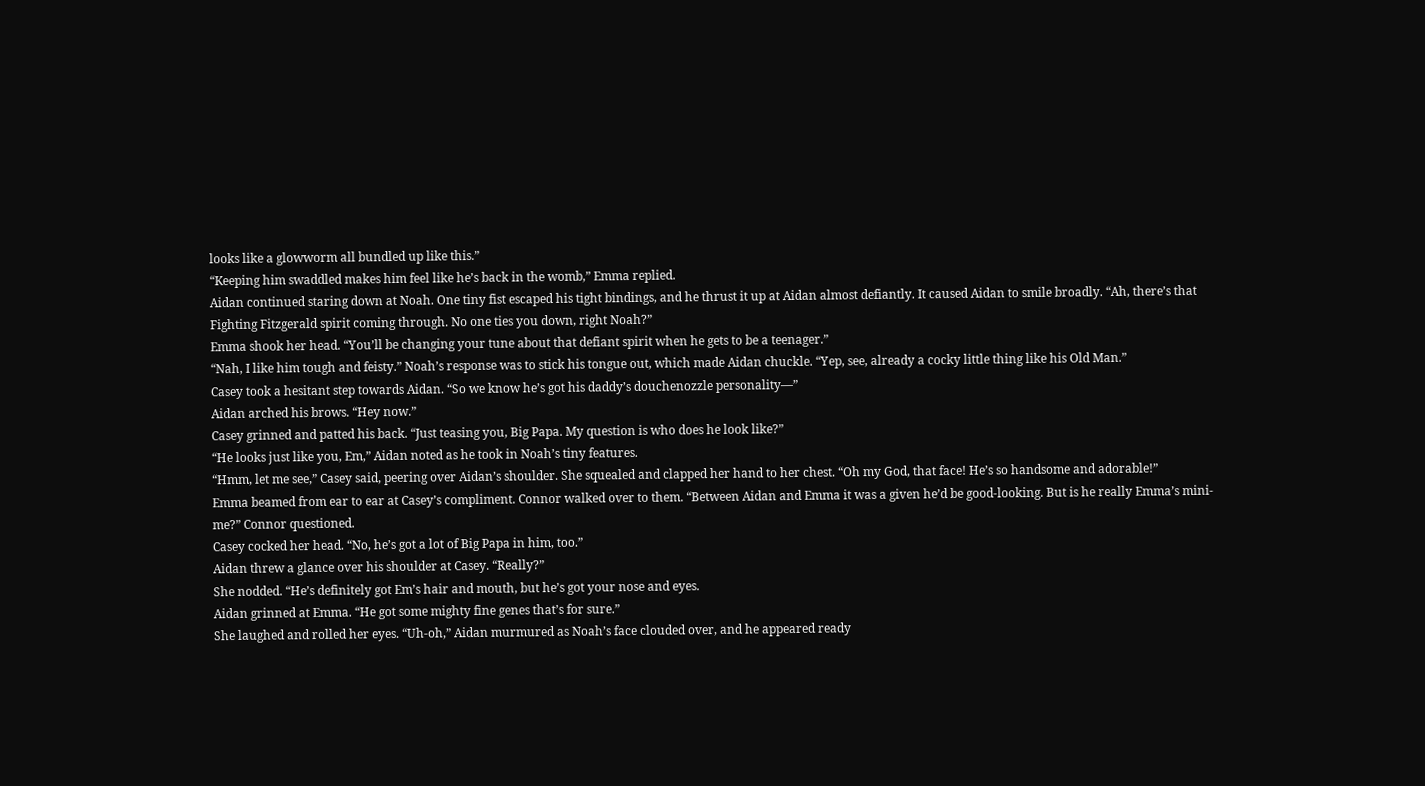looks like a glowworm all bundled up like this.”
“Keeping him swaddled makes him feel like he’s back in the womb,” Emma replied.
Aidan continued staring down at Noah. One tiny fist escaped his tight bindings, and he thrust it up at Aidan almost defiantly. It caused Aidan to smile broadly. “Ah, there’s that Fighting Fitzgerald spirit coming through. No one ties you down, right Noah?”
Emma shook her head. “You’ll be changing your tune about that defiant spirit when he gets to be a teenager.”
“Nah, I like him tough and feisty.” Noah’s response was to stick his tongue out, which made Aidan chuckle. “Yep, see, already a cocky little thing like his Old Man.”
Casey took a hesitant step towards Aidan. “So we know he’s got his daddy’s douchenozzle personality—”
Aidan arched his brows. “Hey now.”
Casey grinned and patted his back. “Just teasing you, Big Papa. My question is who does he look like?”
“He looks just like you, Em,” Aidan noted as he took in Noah’s tiny features.
“Hmm, let me see,” Casey said, peering over Aidan’s shoulder. She squealed and clapped her hand to her chest. “Oh my God, that face! He’s so handsome and adorable!”
Emma beamed from ear to ear at Casey’s compliment. Connor walked over to them. “Between Aidan and Emma it was a given he’d be good-looking. But is he really Emma’s mini-me?” Connor questioned.
Casey cocked her head. “No, he’s got a lot of Big Papa in him, too.”
Aidan threw a glance over his shoulder at Casey. “Really?”
She nodded. “He’s definitely got Em’s hair and mouth, but he’s got your nose and eyes.
Aidan grinned at Emma. “He got some mighty fine genes that’s for sure.”
She laughed and rolled her eyes. “Uh-oh,” Aidan murmured as Noah’s face clouded over, and he appeared ready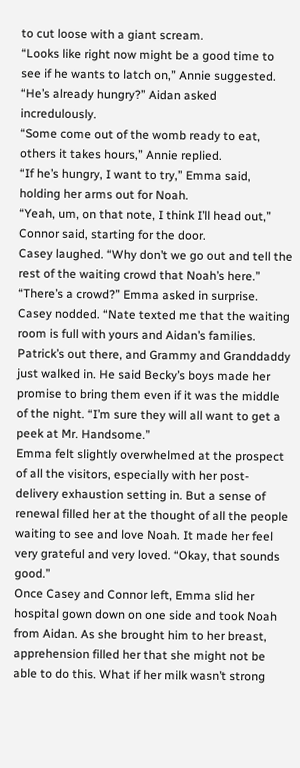to cut loose with a giant scream.
“Looks like right now might be a good time to see if he wants to latch on,” Annie suggested.
“He’s already hungry?” Aidan asked incredulously.
“Some come out of the womb ready to eat, others it takes hours,” Annie replied.
“If he’s hungry, I want to try,” Emma said, holding her arms out for Noah.
“Yeah, um, on that note, I think I’ll head out,” Connor said, starting for the door.
Casey laughed. “Why don’t we go out and tell the rest of the waiting crowd that Noah’s here.”
“There’s a crowd?” Emma asked in surprise.
Casey nodded. “Nate texted me that the waiting room is full with yours and Aidan’s families. Patrick’s out there, and Grammy and Granddaddy just walked in. He said Becky’s boys made her promise to bring them even if it was the middle of the night. “I’m sure they will all want to get a peek at Mr. Handsome.”
Emma felt slightly overwhelmed at the prospect of all the visitors, especially with her post-delivery exhaustion setting in. But a sense of renewal filled her at the thought of all the people waiting to see and love Noah. It made her feel very grateful and very loved. “Okay, that sounds good.”
Once Casey and Connor left, Emma slid her hospital gown down on one side and took Noah from Aidan. As she brought him to her breast, apprehension filled her that she might not be able to do this. What if her milk wasn’t strong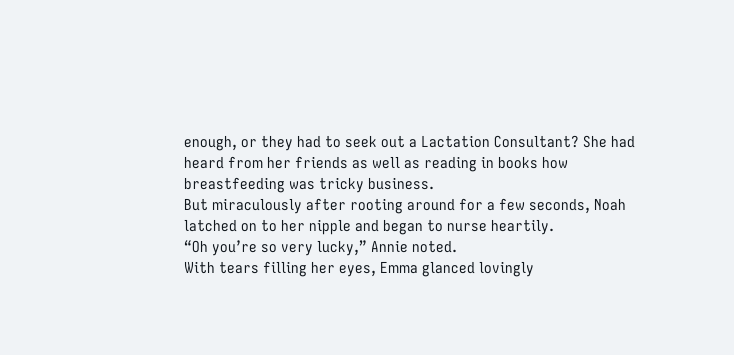enough, or they had to seek out a Lactation Consultant? She had heard from her friends as well as reading in books how breastfeeding was tricky business.
But miraculously after rooting around for a few seconds, Noah latched on to her nipple and began to nurse heartily.
“Oh you’re so very lucky,” Annie noted.
With tears filling her eyes, Emma glanced lovingly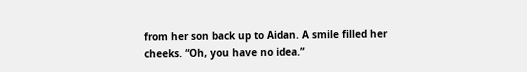from her son back up to Aidan. A smile filled her cheeks. “Oh, you have no idea.”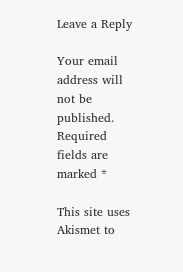Leave a Reply

Your email address will not be published. Required fields are marked *

This site uses Akismet to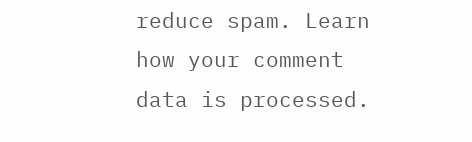reduce spam. Learn how your comment data is processed.